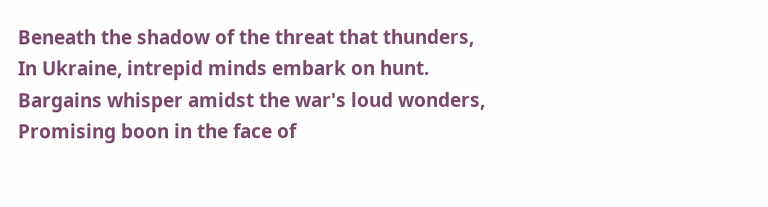Beneath the shadow of the threat that thunders,
In Ukraine, intrepid minds embark on hunt.
Bargains whisper amidst the war's loud wonders,
Promising boon in the face of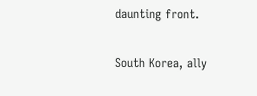daunting front.

South Korea, ally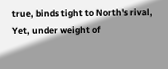true, binds tight to North's rival,
Yet, under weight of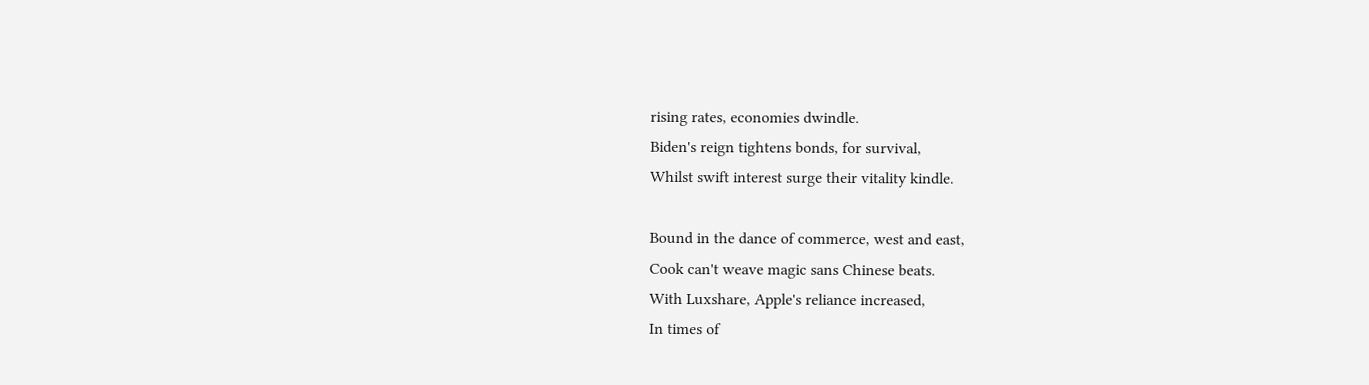rising rates, economies dwindle.
Biden's reign tightens bonds, for survival,
Whilst swift interest surge their vitality kindle.

Bound in the dance of commerce, west and east,
Cook can't weave magic sans Chinese beats.
With Luxshare, Apple's reliance increased,
In times of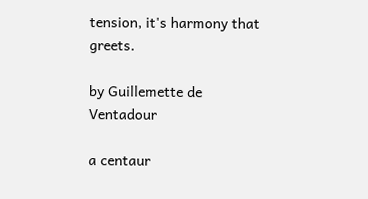tension, it's harmony that greets.

by Guillemette de Ventadour

a centaur